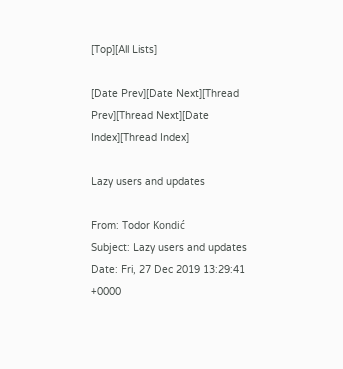[Top][All Lists]

[Date Prev][Date Next][Thread Prev][Thread Next][Date Index][Thread Index]

Lazy users and updates

From: Todor Kondić
Subject: Lazy users and updates
Date: Fri, 27 Dec 2019 13:29:41 +0000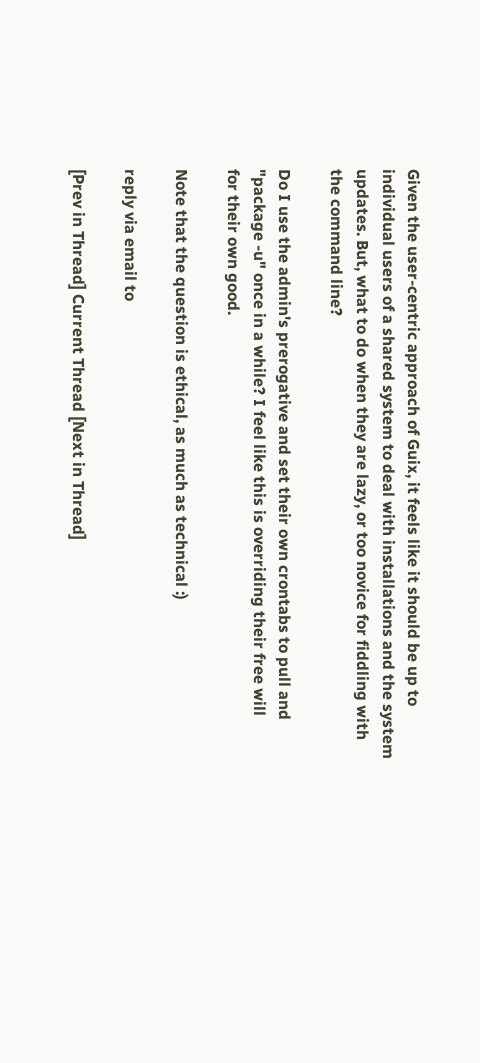Given the user-centric approach of Guix, it feels like it should be up to
individual users of a shared system to deal with installations and the system
updates. But, what to do when they are lazy, or too novice for fiddling with
the command line?

Do I use the admin's prerogative and set their own crontabs to pull and
"package -u" once in a while? I feel like this is overriding their free will
for their own good.

Note that the question is ethical, as much as technical :)

reply via email to

[Prev in Thread] Current Thread [Next in Thread]